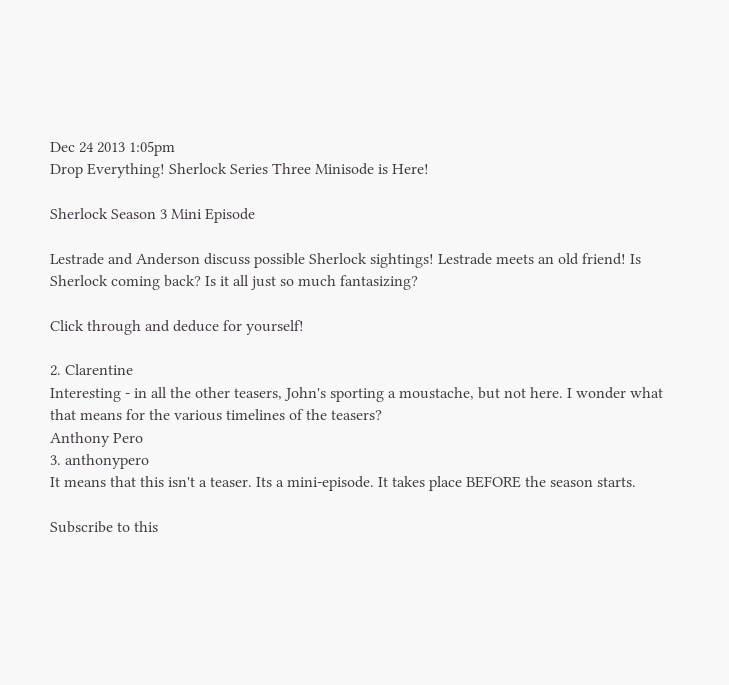Dec 24 2013 1:05pm
Drop Everything! Sherlock Series Three Minisode is Here!

Sherlock Season 3 Mini Episode

Lestrade and Anderson discuss possible Sherlock sightings! Lestrade meets an old friend! Is Sherlock coming back? Is it all just so much fantasizing?

Click through and deduce for yourself!

2. Clarentine
Interesting - in all the other teasers, John's sporting a moustache, but not here. I wonder what that means for the various timelines of the teasers?
Anthony Pero
3. anthonypero
It means that this isn't a teaser. Its a mini-episode. It takes place BEFORE the season starts.

Subscribe to this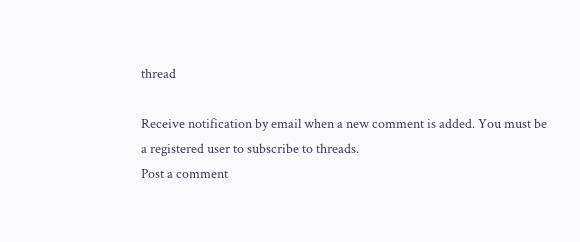thread

Receive notification by email when a new comment is added. You must be a registered user to subscribe to threads.
Post a comment